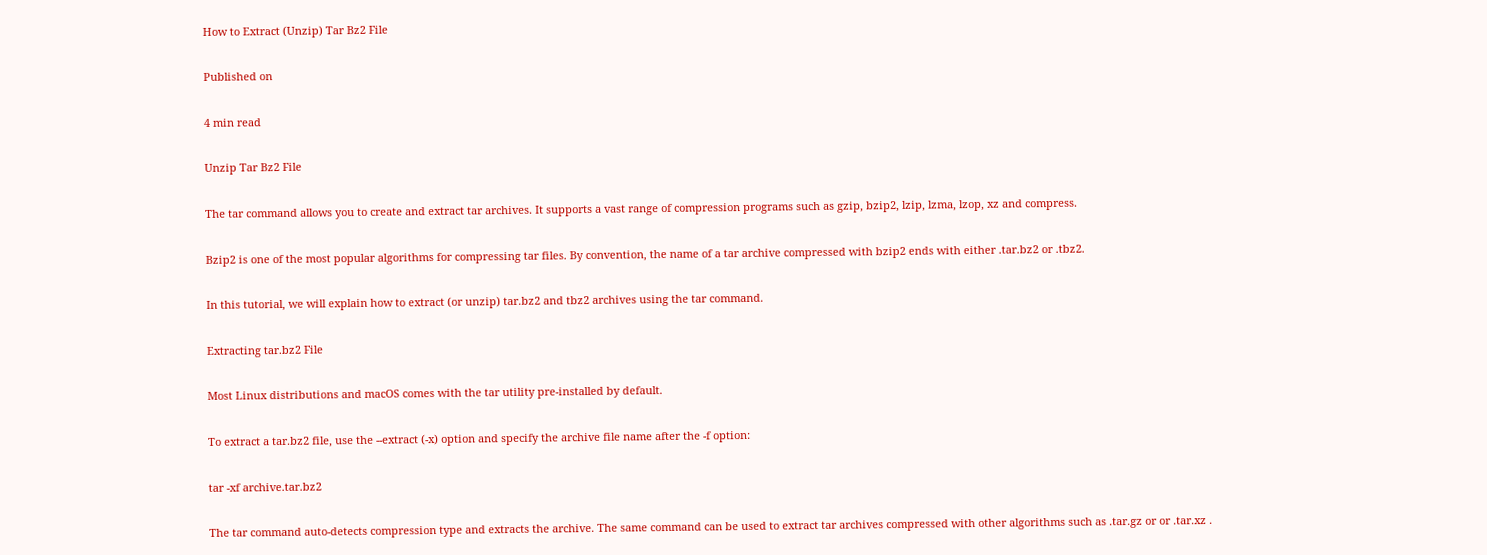How to Extract (Unzip) Tar Bz2 File

Published on

4 min read

Unzip Tar Bz2 File

The tar command allows you to create and extract tar archives. It supports a vast range of compression programs such as gzip, bzip2, lzip, lzma, lzop, xz and compress.

Bzip2 is one of the most popular algorithms for compressing tar files. By convention, the name of a tar archive compressed with bzip2 ends with either .tar.bz2 or .tbz2.

In this tutorial, we will explain how to extract (or unzip) tar.bz2 and tbz2 archives using the tar command.

Extracting tar.bz2 File

Most Linux distributions and macOS comes with the tar utility pre-installed by default.

To extract a tar.bz2 file, use the --extract (-x) option and specify the archive file name after the -f option:

tar -xf archive.tar.bz2

The tar command auto-detects compression type and extracts the archive. The same command can be used to extract tar archives compressed with other algorithms such as .tar.gz or or .tar.xz .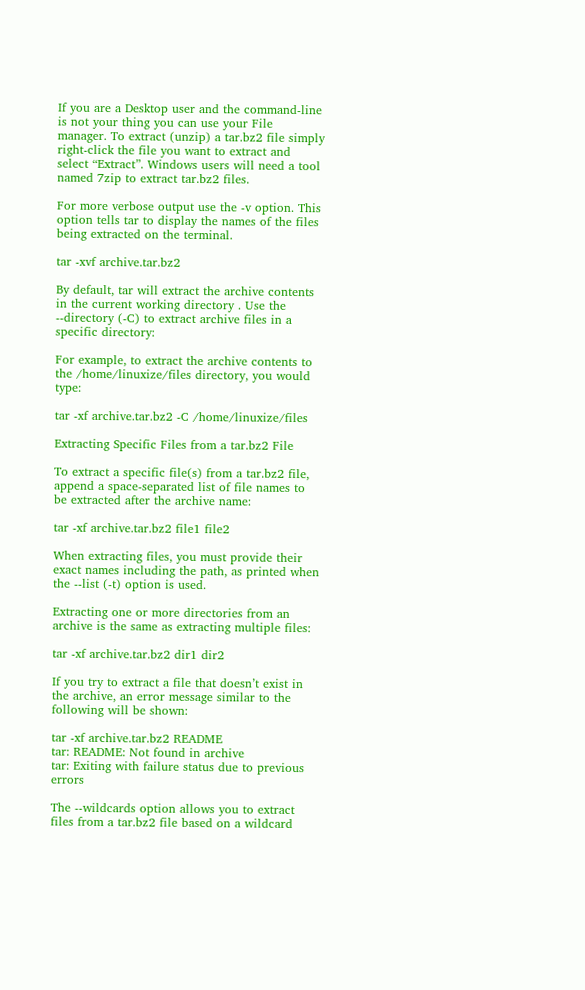If you are a Desktop user and the command-line is not your thing you can use your File manager. To extract (unzip) a tar.bz2 file simply right-click the file you want to extract and select “Extract”. Windows users will need a tool named 7zip to extract tar.bz2 files.

For more verbose output use the -v option. This option tells tar to display the names of the files being extracted on the terminal.

tar -xvf archive.tar.bz2

By default, tar will extract the archive contents in the current working directory . Use the --directory (-C) to extract archive files in a specific directory:

For example, to extract the archive contents to the /home/linuxize/files directory, you would type:

tar -xf archive.tar.bz2 -C /home/linuxize/files

Extracting Specific Files from a tar.bz2 File

To extract a specific file(s) from a tar.bz2 file, append a space-separated list of file names to be extracted after the archive name:

tar -xf archive.tar.bz2 file1 file2

When extracting files, you must provide their exact names including the path, as printed when the --list (-t) option is used.

Extracting one or more directories from an archive is the same as extracting multiple files:

tar -xf archive.tar.bz2 dir1 dir2

If you try to extract a file that doesn’t exist in the archive, an error message similar to the following will be shown:

tar -xf archive.tar.bz2 README
tar: README: Not found in archive
tar: Exiting with failure status due to previous errors

The --wildcards option allows you to extract files from a tar.bz2 file based on a wildcard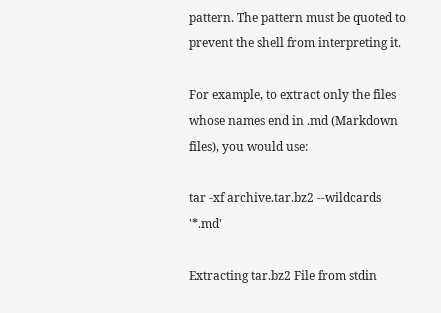pattern. The pattern must be quoted to prevent the shell from interpreting it.

For example, to extract only the files whose names end in .md (Markdown files), you would use:

tar -xf archive.tar.bz2 --wildcards '*.md'

Extracting tar.bz2 File from stdin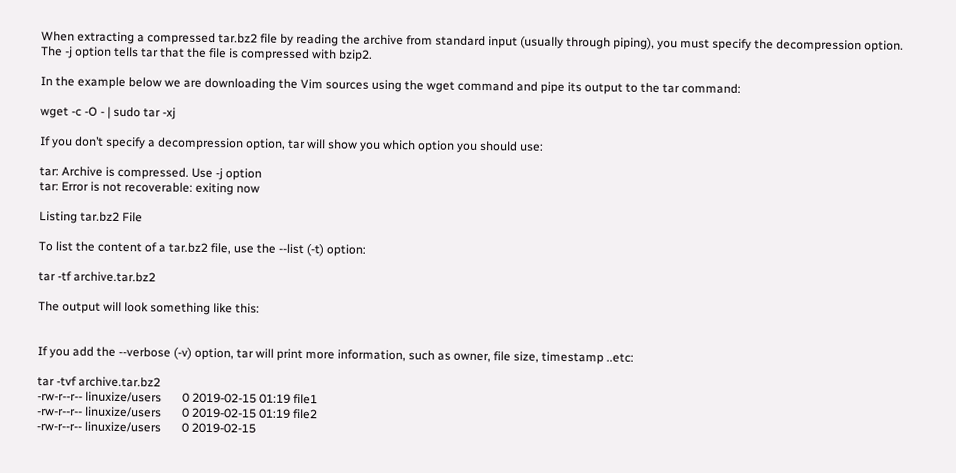When extracting a compressed tar.bz2 file by reading the archive from standard input (usually through piping), you must specify the decompression option. The -j option tells tar that the file is compressed with bzip2.

In the example below we are downloading the Vim sources using the wget command and pipe its output to the tar command:

wget -c -O - | sudo tar -xj

If you don’t specify a decompression option, tar will show you which option you should use:

tar: Archive is compressed. Use -j option
tar: Error is not recoverable: exiting now

Listing tar.bz2 File

To list the content of a tar.bz2 file, use the --list (-t) option:

tar -tf archive.tar.bz2

The output will look something like this:


If you add the --verbose (-v) option, tar will print more information, such as owner, file size, timestamp ..etc:

tar -tvf archive.tar.bz2
-rw-r--r-- linuxize/users       0 2019-02-15 01:19 file1
-rw-r--r-- linuxize/users       0 2019-02-15 01:19 file2
-rw-r--r-- linuxize/users       0 2019-02-15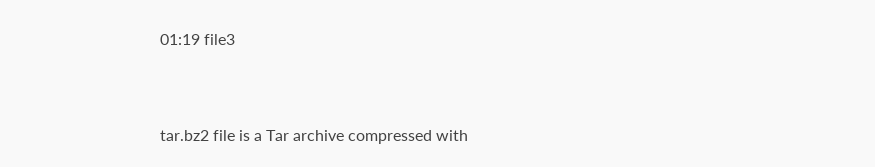01:19 file3


tar.bz2 file is a Tar archive compressed with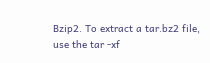Bzip2. To extract a tar.bz2 file, use the tar -xf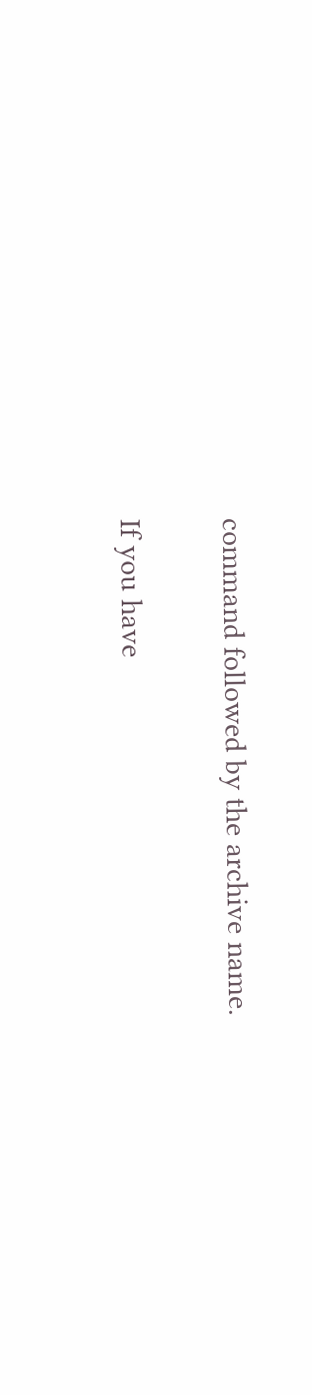command followed by the archive name.

If you have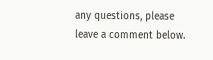any questions, please leave a comment below.